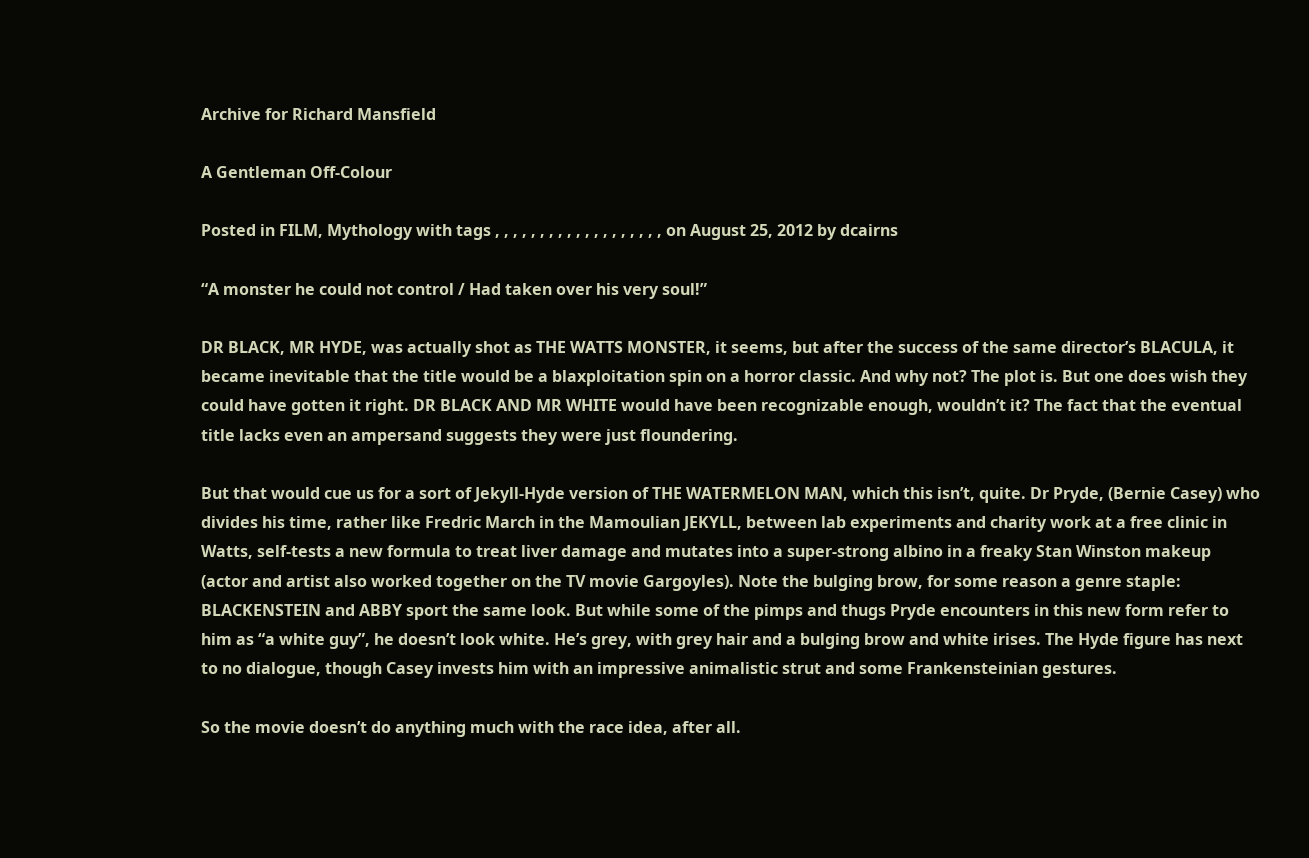Archive for Richard Mansfield

A Gentleman Off-Colour

Posted in FILM, Mythology with tags , , , , , , , , , , , , , , , , , , , on August 25, 2012 by dcairns

“A monster he could not control / Had taken over his very soul!”

DR BLACK, MR HYDE, was actually shot as THE WATTS MONSTER, it seems, but after the success of the same director’s BLACULA, it became inevitable that the title would be a blaxploitation spin on a horror classic. And why not? The plot is. But one does wish they could have gotten it right. DR BLACK AND MR WHITE would have been recognizable enough, wouldn’t it? The fact that the eventual title lacks even an ampersand suggests they were just floundering.

But that would cue us for a sort of Jekyll-Hyde version of THE WATERMELON MAN, which this isn’t, quite. Dr Pryde, (Bernie Casey) who divides his time, rather like Fredric March in the Mamoulian JEKYLL, between lab experiments and charity work at a free clinic in Watts, self-tests a new formula to treat liver damage and mutates into a super-strong albino in a freaky Stan Winston makeup (actor and artist also worked together on the TV movie Gargoyles). Note the bulging brow, for some reason a genre staple: BLACKENSTEIN and ABBY sport the same look. But while some of the pimps and thugs Pryde encounters in this new form refer to him as “a white guy”, he doesn’t look white. He’s grey, with grey hair and a bulging brow and white irises. The Hyde figure has next to no dialogue, though Casey invests him with an impressive animalistic strut and some Frankensteinian gestures.

So the movie doesn’t do anything much with the race idea, after all.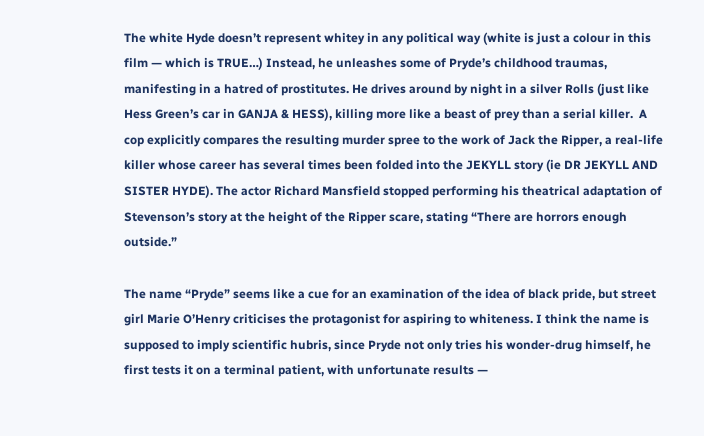The white Hyde doesn’t represent whitey in any political way (white is just a colour in this film — which is TRUE…) Instead, he unleashes some of Pryde’s childhood traumas, manifesting in a hatred of prostitutes. He drives around by night in a silver Rolls (just like Hess Green’s car in GANJA & HESS), killing more like a beast of prey than a serial killer.  A cop explicitly compares the resulting murder spree to the work of Jack the Ripper, a real-life killer whose career has several times been folded into the JEKYLL story (ie DR JEKYLL AND SISTER HYDE). The actor Richard Mansfield stopped performing his theatrical adaptation of Stevenson’s story at the height of the Ripper scare, stating “There are horrors enough outside.”

The name “Pryde” seems like a cue for an examination of the idea of black pride, but street girl Marie O’Henry criticises the protagonist for aspiring to whiteness. I think the name is supposed to imply scientific hubris, since Pryde not only tries his wonder-drug himself, he first tests it on a terminal patient, with unfortunate results —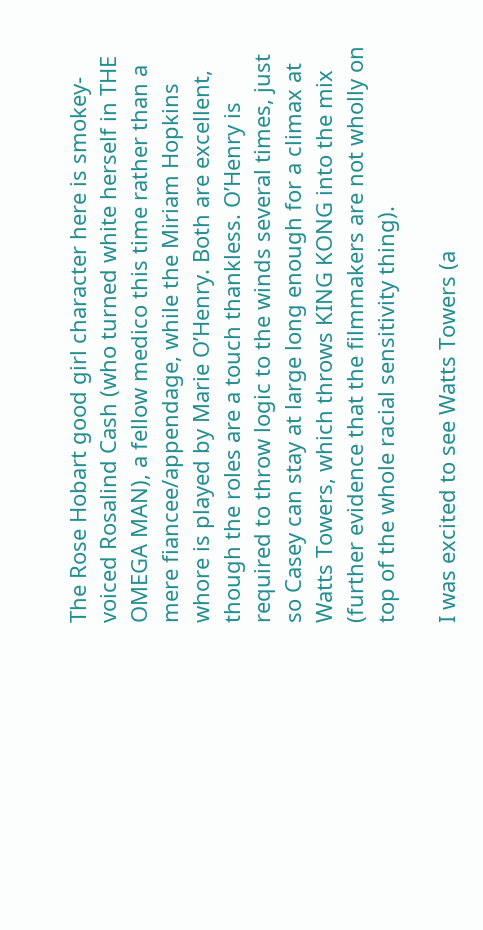The Rose Hobart good girl character here is smokey-voiced Rosalind Cash (who turned white herself in THE OMEGA MAN), a fellow medico this time rather than a mere fiancee/appendage, while the Miriam Hopkins whore is played by Marie O’Henry. Both are excellent, though the roles are a touch thankless. O’Henry is required to throw logic to the winds several times, just so Casey can stay at large long enough for a climax at Watts Towers, which throws KING KONG into the mix (further evidence that the filmmakers are not wholly on top of the whole racial sensitivity thing).

I was excited to see Watts Towers (a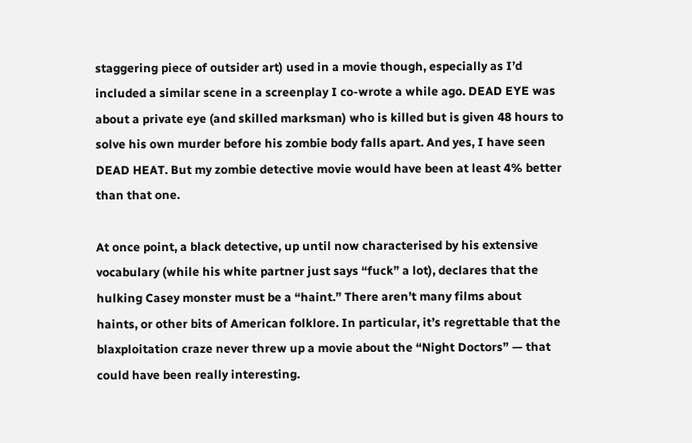staggering piece of outsider art) used in a movie though, especially as I’d included a similar scene in a screenplay I co-wrote a while ago. DEAD EYE was about a private eye (and skilled marksman) who is killed but is given 48 hours to solve his own murder before his zombie body falls apart. And yes, I have seen DEAD HEAT. But my zombie detective movie would have been at least 4% better than that one.

At once point, a black detective, up until now characterised by his extensive vocabulary (while his white partner just says “fuck” a lot), declares that the hulking Casey monster must be a “haint.” There aren’t many films about haints, or other bits of American folklore. In particular, it’s regrettable that the blaxploitation craze never threw up a movie about the “Night Doctors” — that could have been really interesting.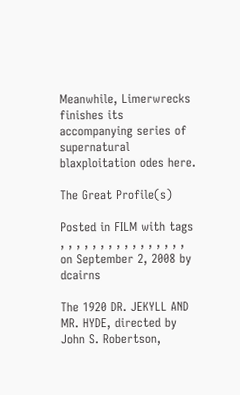Meanwhile, Limerwrecks finishes its accompanying series of supernatural blaxploitation odes here.

The Great Profile(s)

Posted in FILM with tags , , , , , , , , , , , , , , , , on September 2, 2008 by dcairns

The 1920 DR. JEKYLL AND MR. HYDE, directed by John S. Robertson,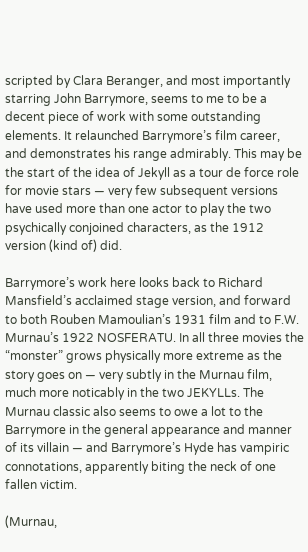scripted by Clara Beranger, and most importantly starring John Barrymore, seems to me to be a decent piece of work with some outstanding elements. It relaunched Barrymore’s film career, and demonstrates his range admirably. This may be the start of the idea of Jekyll as a tour de force role for movie stars — very few subsequent versions have used more than one actor to play the two psychically conjoined characters, as the 1912 version (kind of) did.

Barrymore’s work here looks back to Richard Mansfield’s acclaimed stage version, and forward to both Rouben Mamoulian’s 1931 film and to F.W. Murnau’s 1922 NOSFERATU. In all three movies the “monster” grows physically more extreme as the story goes on — very subtly in the Murnau film, much more noticably in the two JEKYLLs. The Murnau classic also seems to owe a lot to the Barrymore in the general appearance and manner of its villain — and Barrymore’s Hyde has vampiric connotations, apparently biting the neck of one fallen victim.

(Murnau,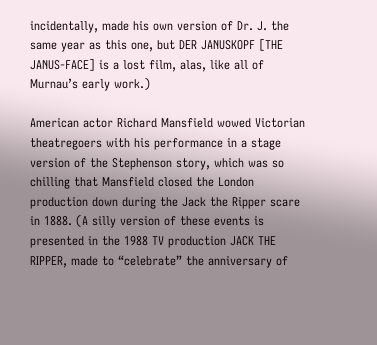incidentally, made his own version of Dr. J. the same year as this one, but DER JANUSKOPF [THE JANUS-FACE] is a lost film, alas, like all of Murnau’s early work.)

American actor Richard Mansfield wowed Victorian theatregoers with his performance in a stage version of the Stephenson story, which was so chilling that Mansfield closed the London production down during the Jack the Ripper scare in 1888. (A silly version of these events is presented in the 1988 TV production JACK THE RIPPER, made to “celebrate” the anniversary of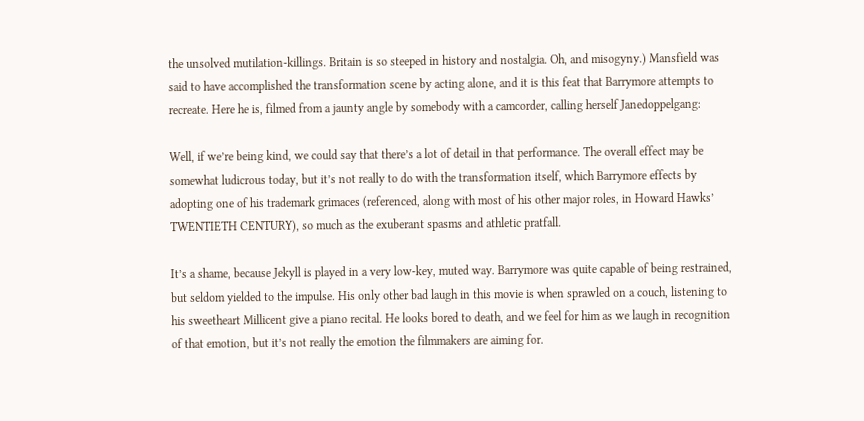the unsolved mutilation-killings. Britain is so steeped in history and nostalgia. Oh, and misogyny.) Mansfield was said to have accomplished the transformation scene by acting alone, and it is this feat that Barrymore attempts to recreate. Here he is, filmed from a jaunty angle by somebody with a camcorder, calling herself Janedoppelgang:

Well, if we’re being kind, we could say that there’s a lot of detail in that performance. The overall effect may be somewhat ludicrous today, but it’s not really to do with the transformation itself, which Barrymore effects by adopting one of his trademark grimaces (referenced, along with most of his other major roles, in Howard Hawks’ TWENTIETH CENTURY), so much as the exuberant spasms and athletic pratfall.

It’s a shame, because Jekyll is played in a very low-key, muted way. Barrymore was quite capable of being restrained, but seldom yielded to the impulse. His only other bad laugh in this movie is when sprawled on a couch, listening to his sweetheart Millicent give a piano recital. He looks bored to death, and we feel for him as we laugh in recognition of that emotion, but it’s not really the emotion the filmmakers are aiming for.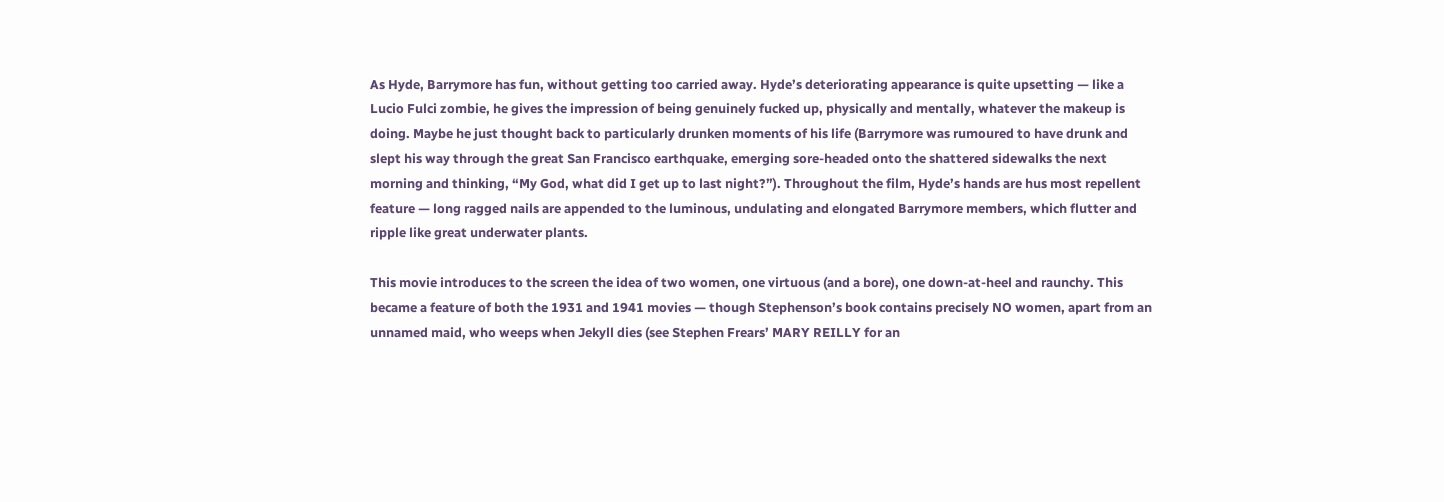As Hyde, Barrymore has fun, without getting too carried away. Hyde’s deteriorating appearance is quite upsetting — like a Lucio Fulci zombie, he gives the impression of being genuinely fucked up, physically and mentally, whatever the makeup is doing. Maybe he just thought back to particularly drunken moments of his life (Barrymore was rumoured to have drunk and slept his way through the great San Francisco earthquake, emerging sore-headed onto the shattered sidewalks the next morning and thinking, “My God, what did I get up to last night?”). Throughout the film, Hyde’s hands are hus most repellent feature — long ragged nails are appended to the luminous, undulating and elongated Barrymore members, which flutter and ripple like great underwater plants.

This movie introduces to the screen the idea of two women, one virtuous (and a bore), one down-at-heel and raunchy. This became a feature of both the 1931 and 1941 movies — though Stephenson’s book contains precisely NO women, apart from an unnamed maid, who weeps when Jekyll dies (see Stephen Frears’ MARY REILLY for an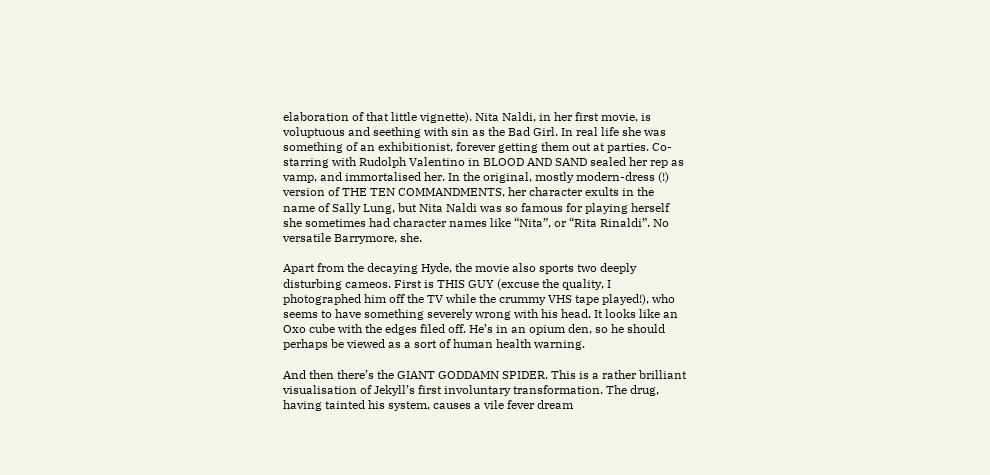elaboration of that little vignette). Nita Naldi, in her first movie, is voluptuous and seething with sin as the Bad Girl. In real life she was something of an exhibitionist, forever getting them out at parties. Co-starring with Rudolph Valentino in BLOOD AND SAND sealed her rep as vamp, and immortalised her. In the original, mostly modern-dress (!) version of THE TEN COMMANDMENTS, her character exults in the name of Sally Lung, but Nita Naldi was so famous for playing herself she sometimes had character names like “Nita”, or “Rita Rinaldi”. No versatile Barrymore, she.

Apart from the decaying Hyde, the movie also sports two deeply disturbing cameos. First is THIS GUY (excuse the quality, I photographed him off the TV while the crummy VHS tape played!), who seems to have something severely wrong with his head. It looks like an Oxo cube with the edges filed off. He’s in an opium den, so he should perhaps be viewed as a sort of human health warning.

And then there’s the GIANT GODDAMN SPIDER. This is a rather brilliant visualisation of Jekyll’s first involuntary transformation. The drug, having tainted his system, causes a vile fever dream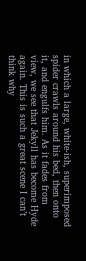in which a large, white-ish, superimposed spider crawls around his bed, then onto it, and engulfs him. As it fades from view, we see that Jekyll has become Hyde again. This is such a great scene I can’t think why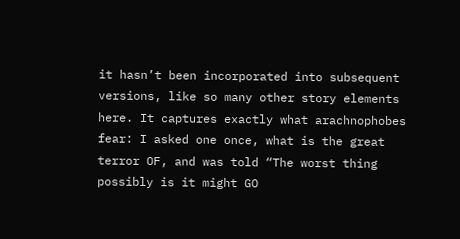it hasn’t been incorporated into subsequent versions, like so many other story elements here. It captures exactly what arachnophobes fear: I asked one once, what is the great terror OF, and was told “The worst thing possibly is it might GO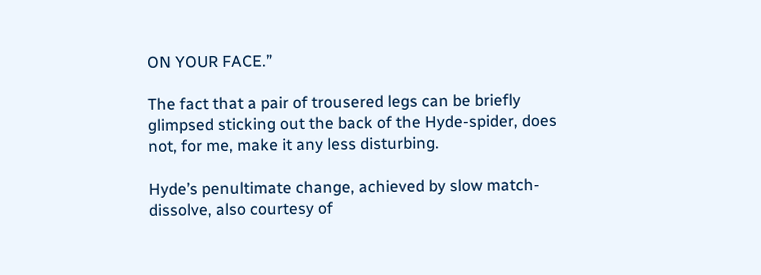ON YOUR FACE.”

The fact that a pair of trousered legs can be briefly glimpsed sticking out the back of the Hyde-spider, does not, for me, make it any less disturbing.

Hyde’s penultimate change, achieved by slow match-dissolve, also courtesy of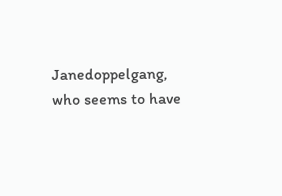Janedoppelgang, who seems to have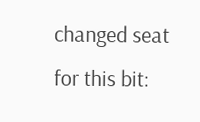changed seat for this bit: